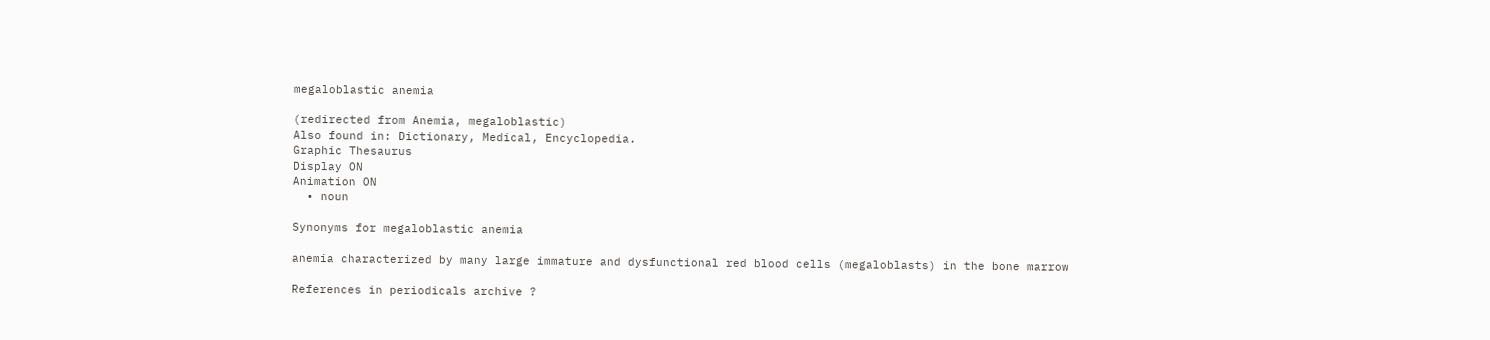megaloblastic anemia

(redirected from Anemia, megaloblastic)
Also found in: Dictionary, Medical, Encyclopedia.
Graphic Thesaurus
Display ON
Animation ON
  • noun

Synonyms for megaloblastic anemia

anemia characterized by many large immature and dysfunctional red blood cells (megaloblasts) in the bone marrow

References in periodicals archive ?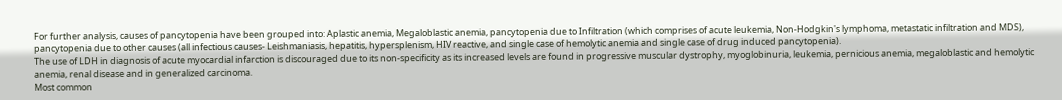For further analysis, causes of pancytopenia have been grouped into: Aplastic anemia, Megaloblastic anemia, pancytopenia due to Infiltration (which comprises of acute leukemia, Non-Hodgkin's lymphoma, metastatic infiltration and MDS), pancytopenia due to other causes (all infectious causes- Leishmaniasis, hepatitis, hypersplenism, HIV reactive, and single case of hemolytic anemia and single case of drug induced pancytopenia).
The use of LDH in diagnosis of acute myocardial infarction is discouraged due to its non-specificity as its increased levels are found in progressive muscular dystrophy, myoglobinuria, leukemia, pernicious anemia, megaloblastic and hemolytic anemia, renal disease and in generalized carcinoma.
Most common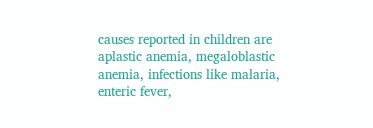causes reported in children are aplastic anemia, megaloblastic anemia, infections like malaria, enteric fever,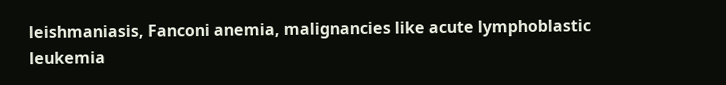leishmaniasis, Fanconi anemia, malignancies like acute lymphoblastic leukemia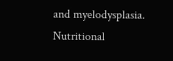and myelodysplasia.
Nutritional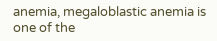anemia, megaloblastic anemia is one of the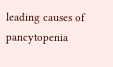leading causes of pancytopenia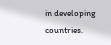in developing countries.